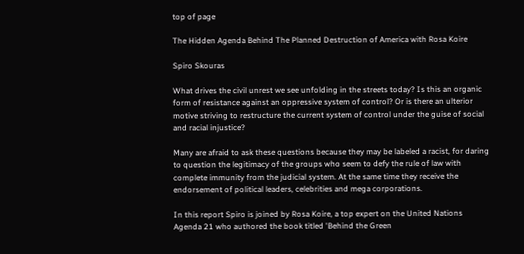top of page

The Hidden Agenda Behind The Planned Destruction of America with Rosa Koire

Spiro Skouras

What drives the civil unrest we see unfolding in the streets today? Is this an organic form of resistance against an oppressive system of control? Or is there an ulterior motive striving to restructure the current system of control under the guise of social and racial injustice?

Many are afraid to ask these questions because they may be labeled a racist, for daring to question the legitimacy of the groups who seem to defy the rule of law with complete immunity from the judicial system. At the same time they receive the endorsement of political leaders, celebrities and mega corporations.

In this report Spiro is joined by Rosa Koire, a top expert on the United Nations Agenda 21 who authored the book titled 'Behind the Green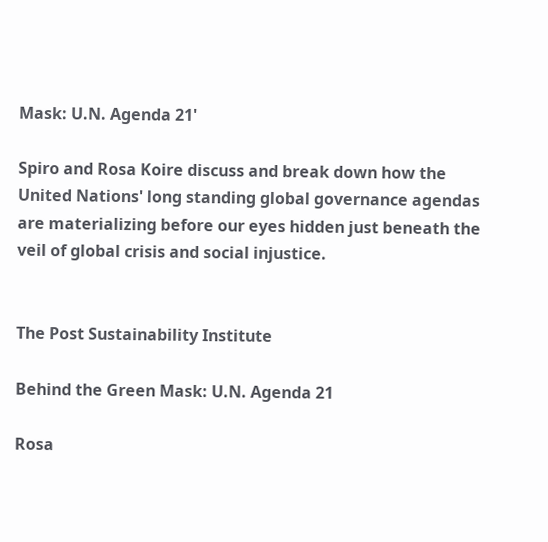Mask: U.N. Agenda 21'

Spiro and Rosa Koire discuss and break down how the United Nations' long standing global governance agendas are materializing before our eyes hidden just beneath the veil of global crisis and social injustice.


The Post Sustainability Institute

Behind the Green Mask: U.N. Agenda 21

Rosa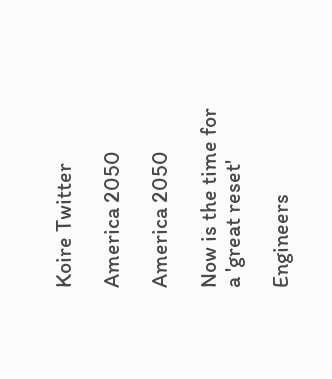Koire Twitter

America 2050

America 2050

Now is the time for a 'great reset'

Engineers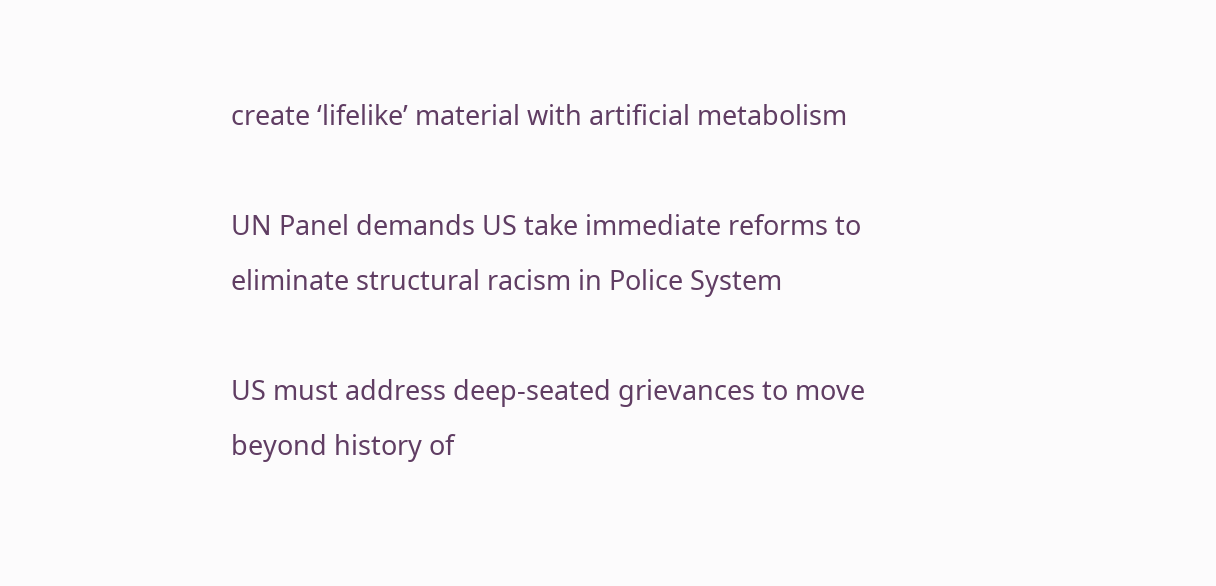create ‘lifelike’ material with artificial metabolism

UN Panel demands US take immediate reforms to eliminate structural racism in Police System

US must address deep-seated grievances to move beyond history of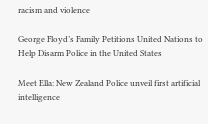racism and violence

George Floyd’s Family Petitions United Nations to Help Disarm Police in the United States

Meet Ella: New Zealand Police unveil first artificial intelligence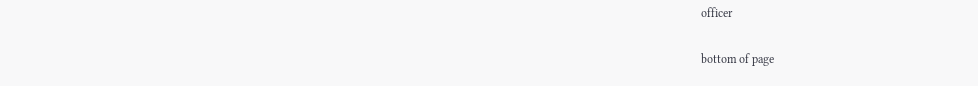officer

bottom of page